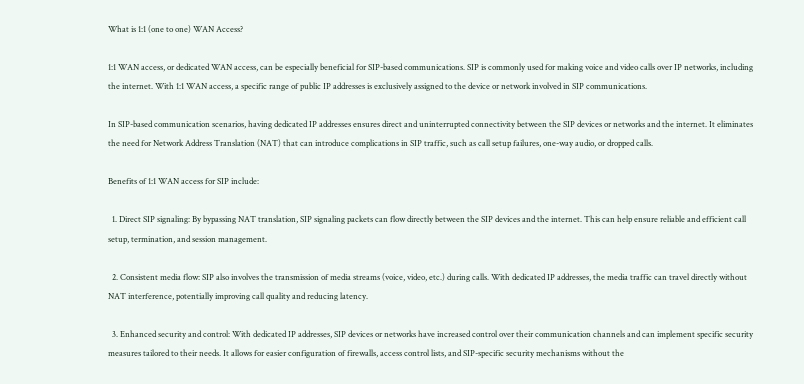What is 1:1 (one to one) WAN Access?

1:1 WAN access, or dedicated WAN access, can be especially beneficial for SIP-based communications. SIP is commonly used for making voice and video calls over IP networks, including the internet. With 1:1 WAN access, a specific range of public IP addresses is exclusively assigned to the device or network involved in SIP communications.

In SIP-based communication scenarios, having dedicated IP addresses ensures direct and uninterrupted connectivity between the SIP devices or networks and the internet. It eliminates the need for Network Address Translation (NAT) that can introduce complications in SIP traffic, such as call setup failures, one-way audio, or dropped calls.

Benefits of 1:1 WAN access for SIP include:

  1. Direct SIP signaling: By bypassing NAT translation, SIP signaling packets can flow directly between the SIP devices and the internet. This can help ensure reliable and efficient call setup, termination, and session management.

  2. Consistent media flow: SIP also involves the transmission of media streams (voice, video, etc.) during calls. With dedicated IP addresses, the media traffic can travel directly without NAT interference, potentially improving call quality and reducing latency.

  3. Enhanced security and control: With dedicated IP addresses, SIP devices or networks have increased control over their communication channels and can implement specific security measures tailored to their needs. It allows for easier configuration of firewalls, access control lists, and SIP-specific security mechanisms without the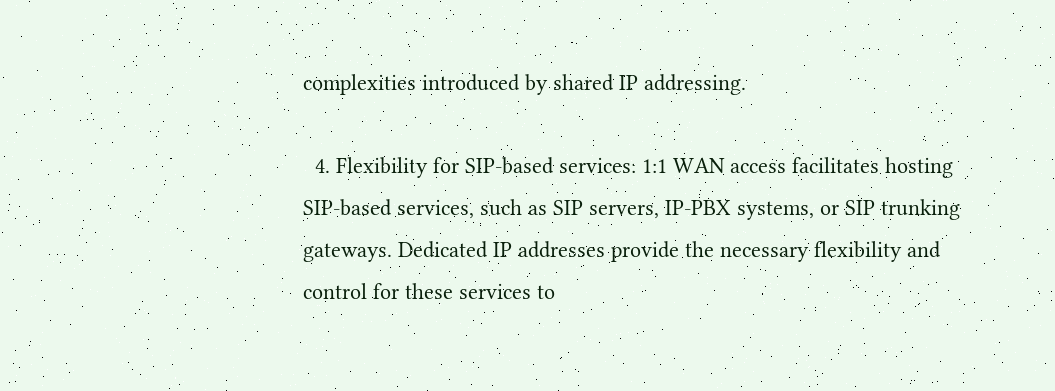complexities introduced by shared IP addressing.

  4. Flexibility for SIP-based services: 1:1 WAN access facilitates hosting SIP-based services, such as SIP servers, IP-PBX systems, or SIP trunking gateways. Dedicated IP addresses provide the necessary flexibility and control for these services to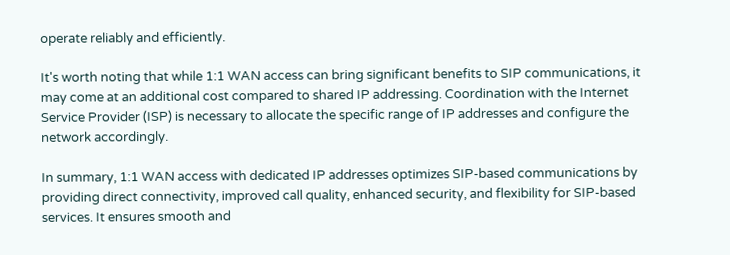operate reliably and efficiently.

It's worth noting that while 1:1 WAN access can bring significant benefits to SIP communications, it may come at an additional cost compared to shared IP addressing. Coordination with the Internet Service Provider (ISP) is necessary to allocate the specific range of IP addresses and configure the network accordingly.

In summary, 1:1 WAN access with dedicated IP addresses optimizes SIP-based communications by providing direct connectivity, improved call quality, enhanced security, and flexibility for SIP-based services. It ensures smooth and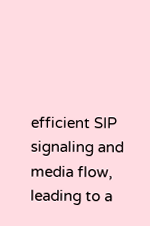efficient SIP signaling and media flow, leading to a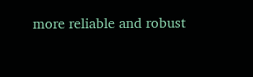more reliable and robust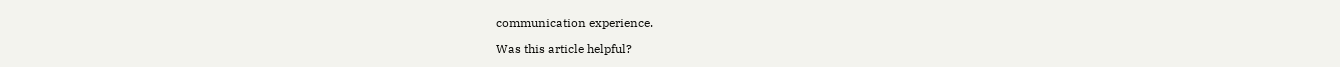communication experience.

Was this article helpful?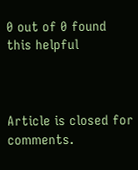0 out of 0 found this helpful



Article is closed for comments.